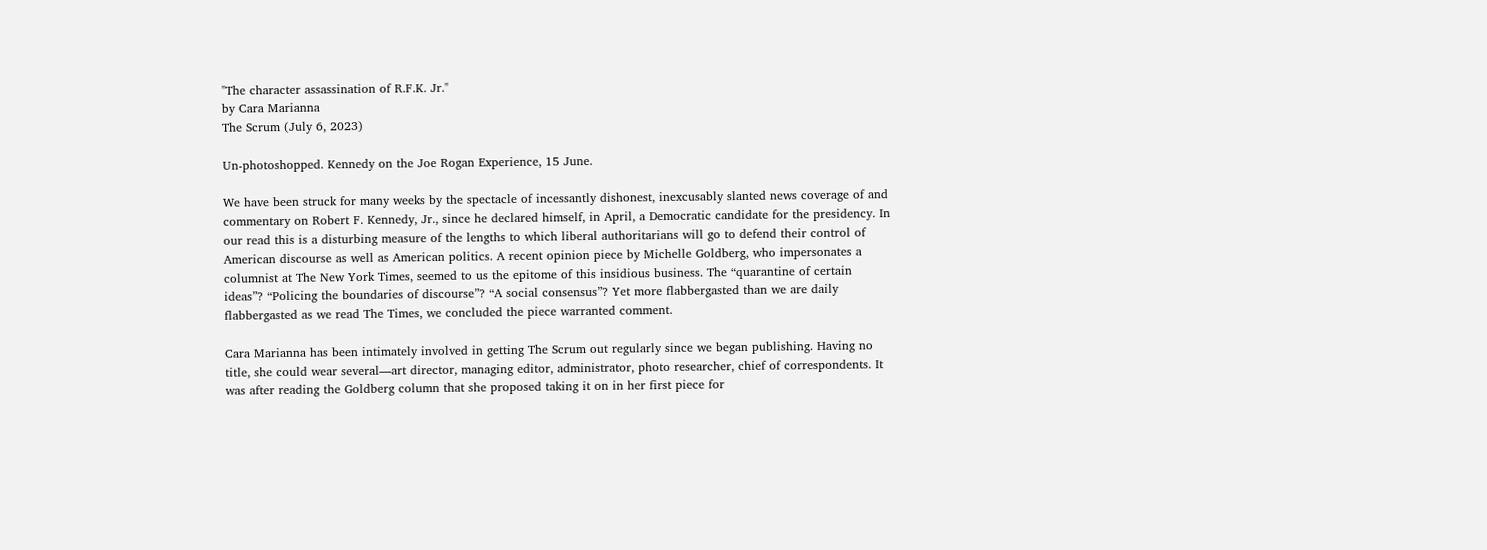"The character assassination of R.F.K. Jr."
by Cara Marianna
The Scrum (July 6, 2023)

Un-photoshopped. Kennedy on the Joe Rogan Experience, 15 June.

We have been struck for many weeks by the spectacle of incessantly dishonest, inexcusably slanted news coverage of and commentary on Robert F. Kennedy, Jr., since he declared himself, in April, a Democratic candidate for the presidency. In our read this is a disturbing measure of the lengths to which liberal authoritarians will go to defend their control of American discourse as well as American politics. A recent opinion piece by Michelle Goldberg, who impersonates a columnist at The New York Times, seemed to us the epitome of this insidious business. The “quarantine of certain ideas”? “Policing the boundaries of discourse”? “A social consensus”? Yet more flabbergasted than we are daily flabbergasted as we read The Times, we concluded the piece warranted comment.

Cara Marianna has been intimately involved in getting The Scrum out regularly since we began publishing. Having no title, she could wear several—art director, managing editor, administrator, photo researcher, chief of correspondents. It was after reading the Goldberg column that she proposed taking it on in her first piece for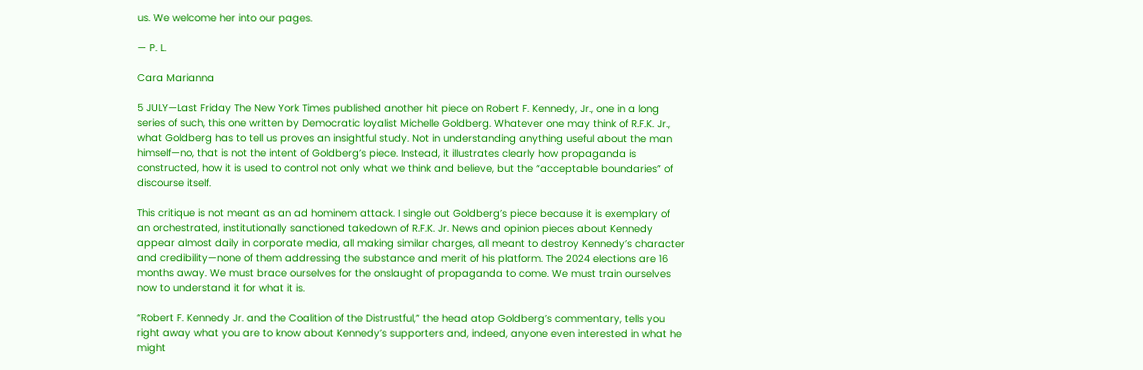us. We welcome her into our pages.

— P. L.

Cara Marianna

5 JULY—Last Friday The New York Times published another hit piece on Robert F. Kennedy, Jr., one in a long series of such, this one written by Democratic loyalist Michelle Goldberg. Whatever one may think of R.F.K. Jr., what Goldberg has to tell us proves an insightful study. Not in understanding anything useful about the man himself—no, that is not the intent of Goldberg’s piece. Instead, it illustrates clearly how propaganda is constructed, how it is used to control not only what we think and believe, but the “acceptable boundaries” of discourse itself.

This critique is not meant as an ad hominem attack. I single out Goldberg’s piece because it is exemplary of an orchestrated, institutionally sanctioned takedown of R.F.K. Jr. News and opinion pieces about Kennedy appear almost daily in corporate media, all making similar charges, all meant to destroy Kennedy’s character and credibility—none of them addressing the substance and merit of his platform. The 2024 elections are 16 months away. We must brace ourselves for the onslaught of propaganda to come. We must train ourselves now to understand it for what it is.

“Robert F. Kennedy Jr. and the Coalition of the Distrustful,” the head atop Goldberg’s commentary, tells you right away what you are to know about Kennedy’s supporters and, indeed, anyone even interested in what he might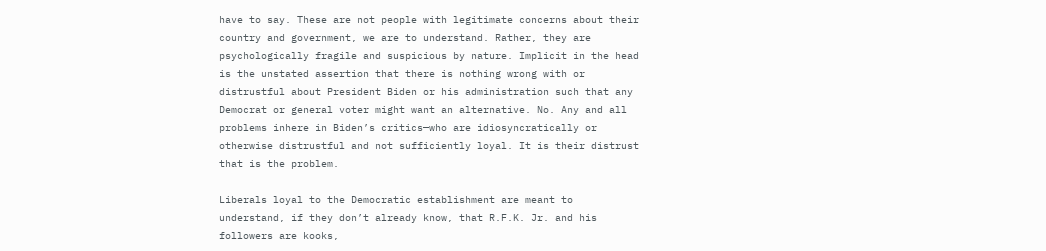have to say. These are not people with legitimate concerns about their country and government, we are to understand. Rather, they are psychologically fragile and suspicious by nature. Implicit in the head is the unstated assertion that there is nothing wrong with or distrustful about President Biden or his administration such that any Democrat or general voter might want an alternative. No. Any and all problems inhere in Biden’s critics—who are idiosyncratically or otherwise distrustful and not sufficiently loyal. It is their distrust that is the problem.

Liberals loyal to the Democratic establishment are meant to understand, if they don’t already know, that R.F.K. Jr. and his followers are kooks,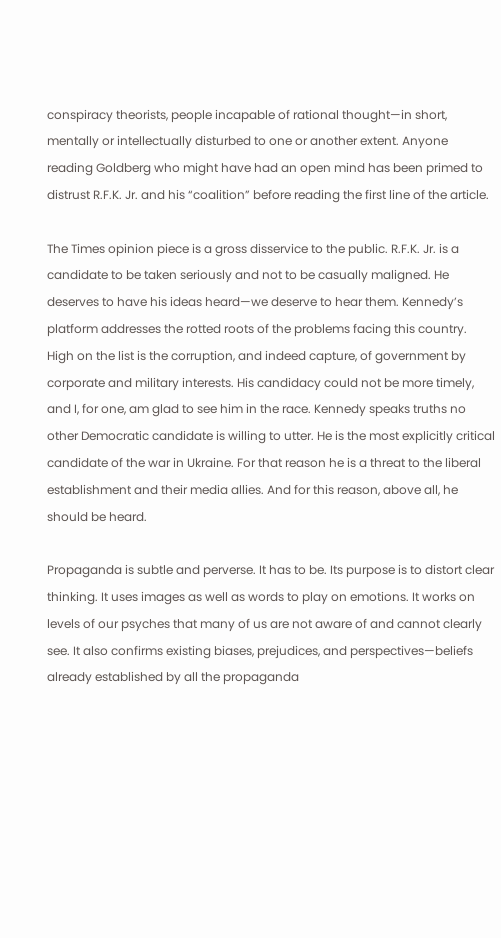conspiracy theorists, people incapable of rational thought—in short, mentally or intellectually disturbed to one or another extent. Anyone reading Goldberg who might have had an open mind has been primed to distrust R.F.K. Jr. and his “coalition” before reading the first line of the article.

The Times opinion piece is a gross disservice to the public. R.F.K. Jr. is a candidate to be taken seriously and not to be casually maligned. He deserves to have his ideas heard—we deserve to hear them. Kennedy’s platform addresses the rotted roots of the problems facing this country. High on the list is the corruption, and indeed capture, of government by corporate and military interests. His candidacy could not be more timely, and I, for one, am glad to see him in the race. Kennedy speaks truths no other Democratic candidate is willing to utter. He is the most explicitly critical candidate of the war in Ukraine. For that reason he is a threat to the liberal establishment and their media allies. And for this reason, above all, he should be heard.

Propaganda is subtle and perverse. It has to be. Its purpose is to distort clear thinking. It uses images as well as words to play on emotions. It works on levels of our psyches that many of us are not aware of and cannot clearly see. It also confirms existing biases, prejudices, and perspectives—beliefs already established by all the propaganda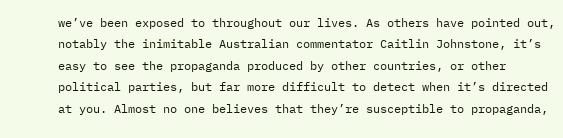we’ve been exposed to throughout our lives. As others have pointed out, notably the inimitable Australian commentator Caitlin Johnstone, it’s easy to see the propaganda produced by other countries, or other political parties, but far more difficult to detect when it’s directed at you. Almost no one believes that they’re susceptible to propaganda,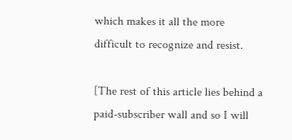which makes it all the more difficult to recognize and resist.

[The rest of this article lies behind a paid-subscriber wall and so I will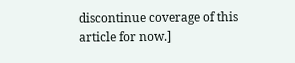discontinue coverage of this article for now.]